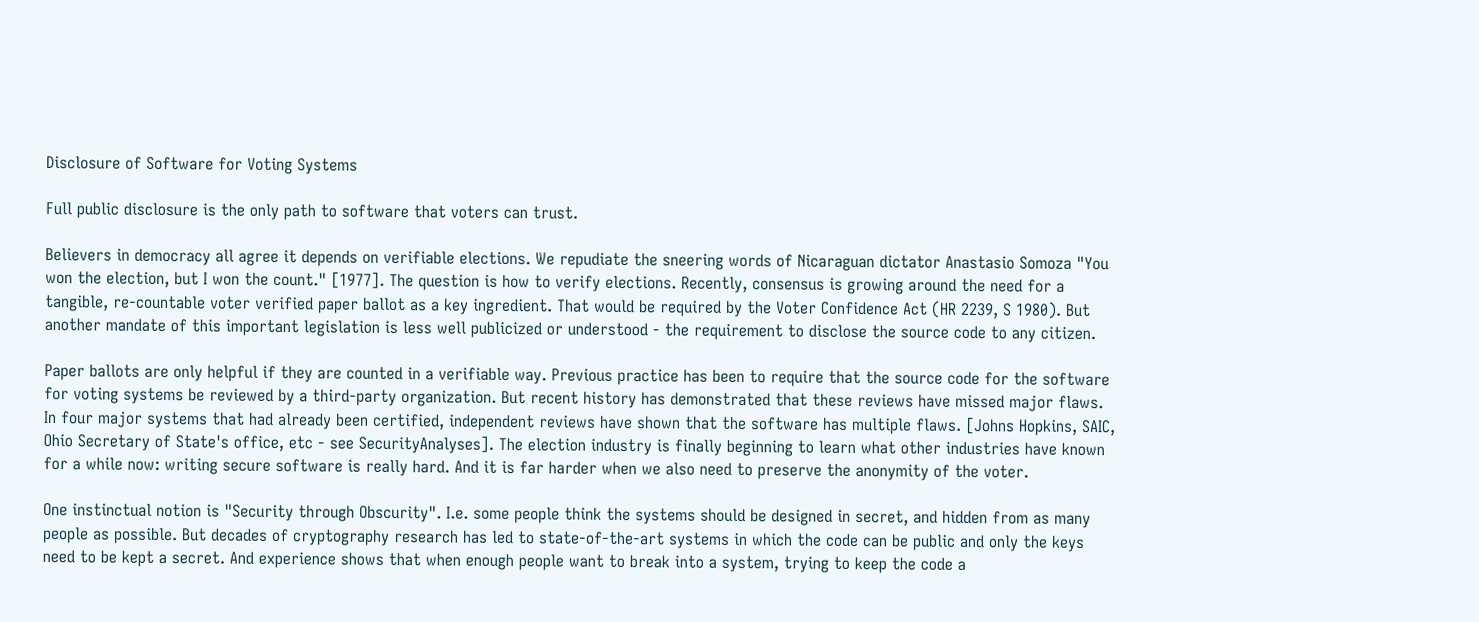Disclosure of Software for Voting Systems

Full public disclosure is the only path to software that voters can trust.

Believers in democracy all agree it depends on verifiable elections. We repudiate the sneering words of Nicaraguan dictator Anastasio Somoza "You won the election, but I won the count." [1977]. The question is how to verify elections. Recently, consensus is growing around the need for a tangible, re-countable voter verified paper ballot as a key ingredient. That would be required by the Voter Confidence Act (HR 2239, S 1980). But another mandate of this important legislation is less well publicized or understood - the requirement to disclose the source code to any citizen.

Paper ballots are only helpful if they are counted in a verifiable way. Previous practice has been to require that the source code for the software for voting systems be reviewed by a third-party organization. But recent history has demonstrated that these reviews have missed major flaws. In four major systems that had already been certified, independent reviews have shown that the software has multiple flaws. [Johns Hopkins, SAIC, Ohio Secretary of State's office, etc - see SecurityAnalyses]. The election industry is finally beginning to learn what other industries have known for a while now: writing secure software is really hard. And it is far harder when we also need to preserve the anonymity of the voter.

One instinctual notion is "Security through Obscurity". I.e. some people think the systems should be designed in secret, and hidden from as many people as possible. But decades of cryptography research has led to state-of-the-art systems in which the code can be public and only the keys need to be kept a secret. And experience shows that when enough people want to break into a system, trying to keep the code a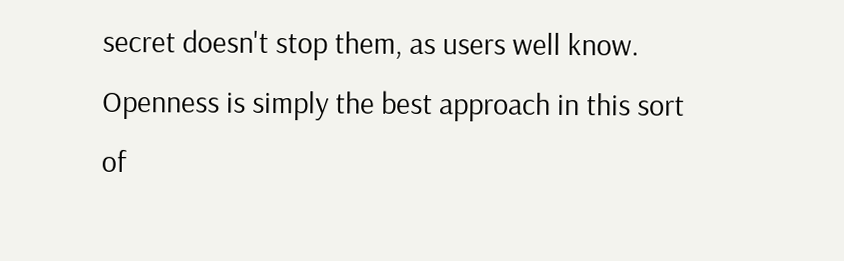secret doesn't stop them, as users well know. Openness is simply the best approach in this sort of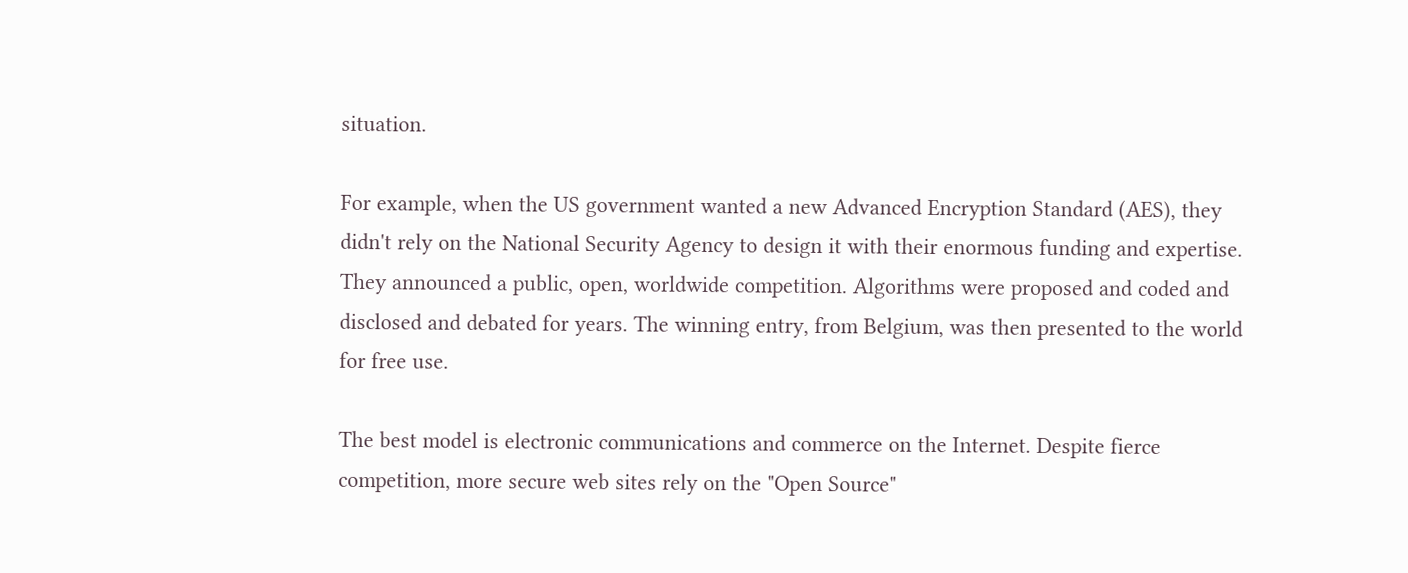situation.

For example, when the US government wanted a new Advanced Encryption Standard (AES), they didn't rely on the National Security Agency to design it with their enormous funding and expertise. They announced a public, open, worldwide competition. Algorithms were proposed and coded and disclosed and debated for years. The winning entry, from Belgium, was then presented to the world for free use.

The best model is electronic communications and commerce on the Internet. Despite fierce competition, more secure web sites rely on the "Open Source"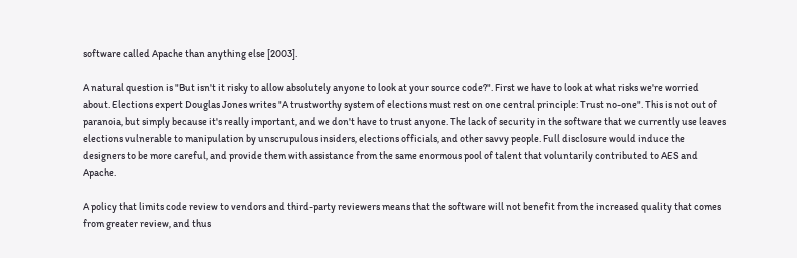software called Apache than anything else [2003].

A natural question is "But isn't it risky to allow absolutely anyone to look at your source code?". First we have to look at what risks we're worried about. Elections expert Douglas Jones writes "A trustworthy system of elections must rest on one central principle: Trust no-one". This is not out of paranoia, but simply because it's really important, and we don't have to trust anyone. The lack of security in the software that we currently use leaves elections vulnerable to manipulation by unscrupulous insiders, elections officials, and other savvy people. Full disclosure would induce the designers to be more careful, and provide them with assistance from the same enormous pool of talent that voluntarily contributed to AES and Apache.

A policy that limits code review to vendors and third-party reviewers means that the software will not benefit from the increased quality that comes from greater review, and thus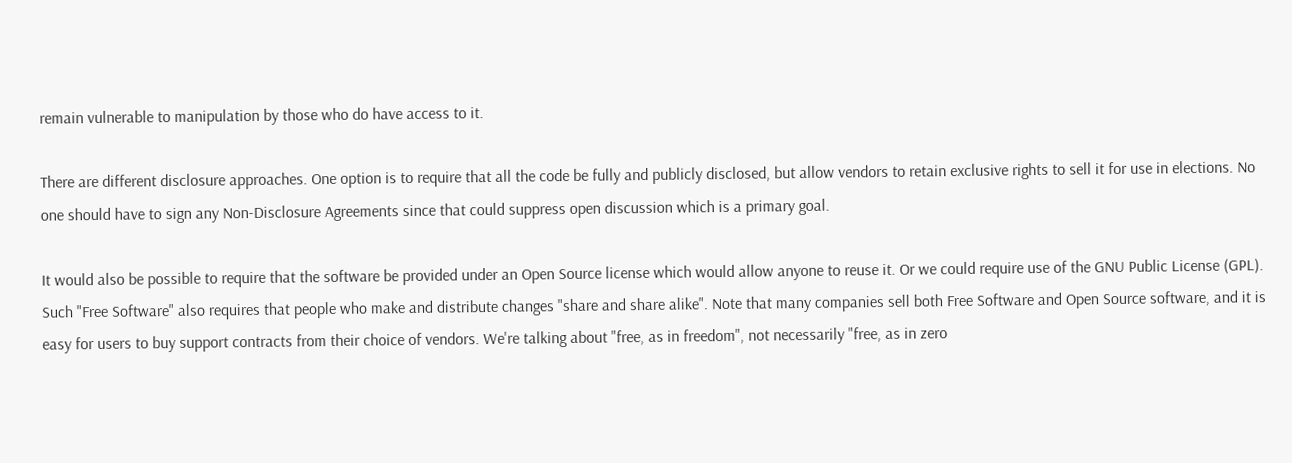remain vulnerable to manipulation by those who do have access to it.

There are different disclosure approaches. One option is to require that all the code be fully and publicly disclosed, but allow vendors to retain exclusive rights to sell it for use in elections. No one should have to sign any Non-Disclosure Agreements since that could suppress open discussion which is a primary goal.

It would also be possible to require that the software be provided under an Open Source license which would allow anyone to reuse it. Or we could require use of the GNU Public License (GPL). Such "Free Software" also requires that people who make and distribute changes "share and share alike". Note that many companies sell both Free Software and Open Source software, and it is easy for users to buy support contracts from their choice of vendors. We're talking about "free, as in freedom", not necessarily "free, as in zero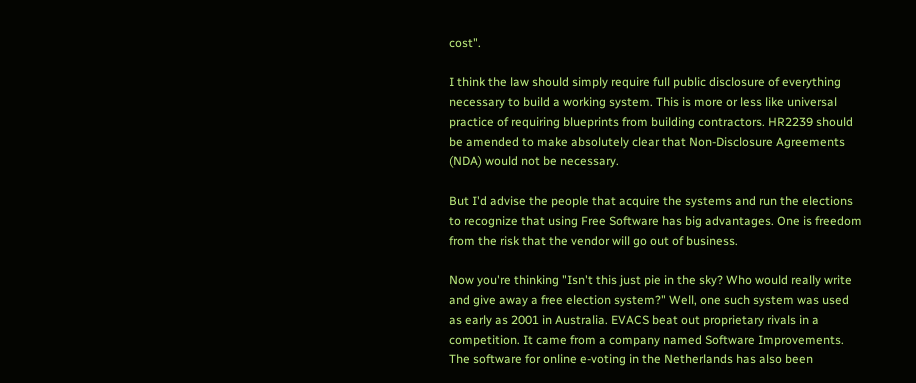cost".

I think the law should simply require full public disclosure of everything necessary to build a working system. This is more or less like universal practice of requiring blueprints from building contractors. HR2239 should be amended to make absolutely clear that Non-Disclosure Agreements (NDA) would not be necessary.

But I'd advise the people that acquire the systems and run the elections to recognize that using Free Software has big advantages. One is freedom from the risk that the vendor will go out of business.

Now you're thinking "Isn't this just pie in the sky? Who would really write and give away a free election system?" Well, one such system was used as early as 2001 in Australia. EVACS beat out proprietary rivals in a competition. It came from a company named Software Improvements. The software for online e-voting in the Netherlands has also been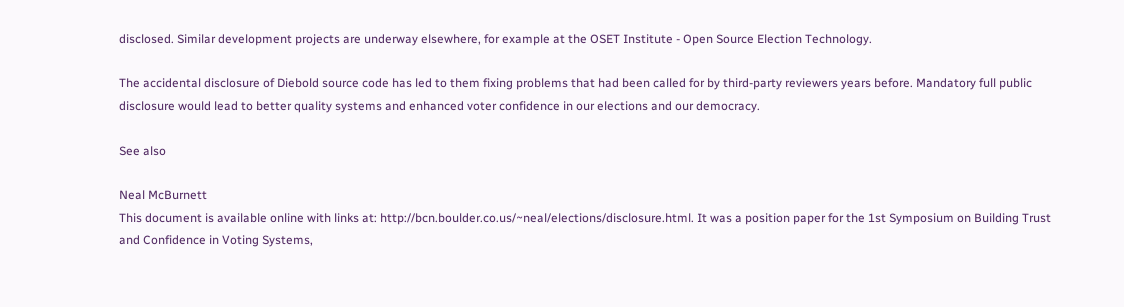disclosed. Similar development projects are underway elsewhere, for example at the OSET Institute - Open Source Election Technology.

The accidental disclosure of Diebold source code has led to them fixing problems that had been called for by third-party reviewers years before. Mandatory full public disclosure would lead to better quality systems and enhanced voter confidence in our elections and our democracy.

See also

Neal McBurnett
This document is available online with links at: http://bcn.boulder.co.us/~neal/elections/disclosure.html. It was a position paper for the 1st Symposium on Building Trust and Confidence in Voting Systems,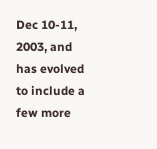Dec 10-11, 2003, and has evolved to include a few more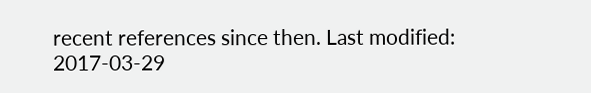recent references since then. Last modified: 2017-03-29